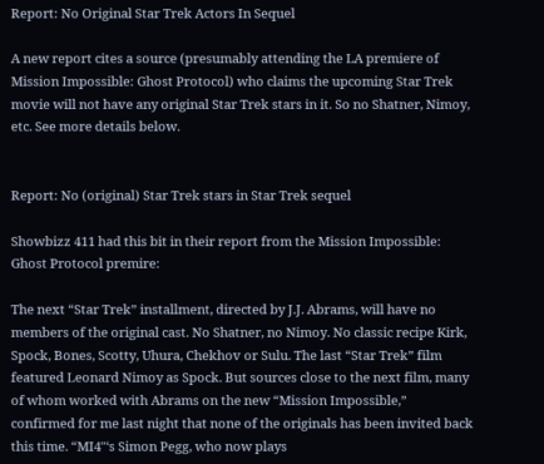Report: No Original Star Trek Actors In Sequel

A new report cites a source (presumably attending the LA premiere of Mission Impossible: Ghost Protocol) who claims the upcoming Star Trek movie will not have any original Star Trek stars in it. So no Shatner, Nimoy, etc. See more details below.


Report: No (original) Star Trek stars in Star Trek sequel

Showbizz 411 had this bit in their report from the Mission Impossible: Ghost Protocol premire:

The next “Star Trek” installment, directed by J.J. Abrams, will have no members of the original cast. No Shatner, no Nimoy. No classic recipe Kirk, Spock, Bones, Scotty, Uhura, Chekhov or Sulu. The last “Star Trek” film featured Leonard Nimoy as Spock. But sources close to the next film, many of whom worked with Abrams on the new “Mission Impossible,” confirmed for me last night that none of the originals has been invited back this time. “MI4″‘s Simon Pegg, who now plays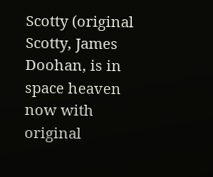Scotty (original Scotty, James Doohan, is in space heaven now with original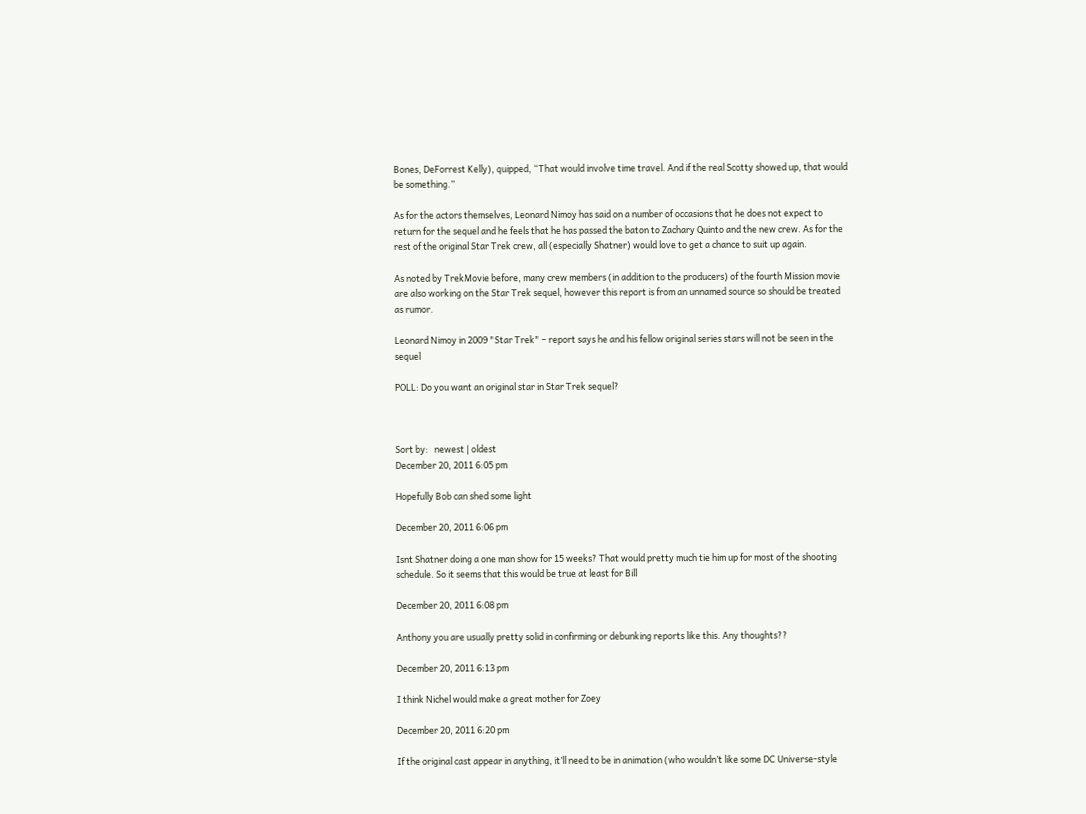Bones, DeForrest Kelly), quipped, “That would involve time travel. And if the real Scotty showed up, that would be something.”

As for the actors themselves, Leonard Nimoy has said on a number of occasions that he does not expect to return for the sequel and he feels that he has passed the baton to Zachary Quinto and the new crew. As for the rest of the original Star Trek crew, all (especially Shatner) would love to get a chance to suit up again.

As noted by TrekMovie before, many crew members (in addition to the producers) of the fourth Mission movie are also working on the Star Trek sequel, however this report is from an unnamed source so should be treated as rumor.

Leonard Nimoy in 2009 "Star Trek" – report says he and his fellow original series stars will not be seen in the sequel

POLL: Do you want an original star in Star Trek sequel?



Sort by:   newest | oldest
December 20, 2011 6:05 pm

Hopefully Bob can shed some light

December 20, 2011 6:06 pm

Isnt Shatner doing a one man show for 15 weeks? That would pretty much tie him up for most of the shooting schedule. So it seems that this would be true at least for Bill

December 20, 2011 6:08 pm

Anthony you are usually pretty solid in confirming or debunking reports like this. Any thoughts??

December 20, 2011 6:13 pm

I think Nichel would make a great mother for Zoey

December 20, 2011 6:20 pm

If the original cast appear in anything, it’ll need to be in animation (who wouldn’t like some DC Universe-style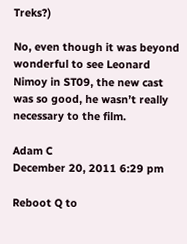Treks?)

No, even though it was beyond wonderful to see Leonard Nimoy in ST09, the new cast was so good, he wasn’t really necessary to the film.

Adam C
December 20, 2011 6:29 pm

Reboot Q to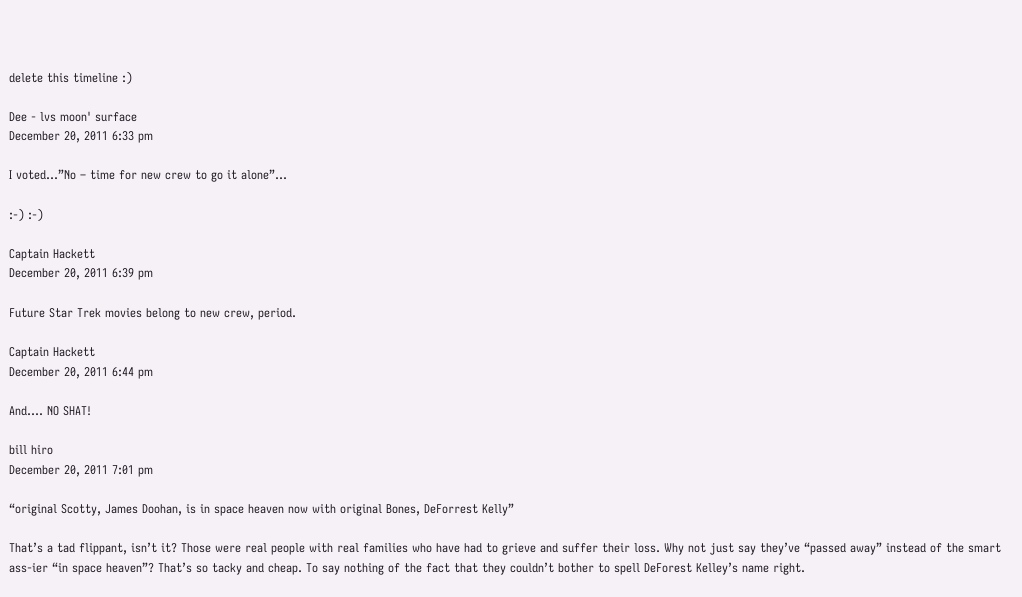delete this timeline :)

Dee - lvs moon' surface
December 20, 2011 6:33 pm

I voted…”No – time for new crew to go it alone”…

:-) :-)

Captain Hackett
December 20, 2011 6:39 pm

Future Star Trek movies belong to new crew, period.

Captain Hackett
December 20, 2011 6:44 pm

And…. NO SHAT!

bill hiro
December 20, 2011 7:01 pm

“original Scotty, James Doohan, is in space heaven now with original Bones, DeForrest Kelly”

That’s a tad flippant, isn’t it? Those were real people with real families who have had to grieve and suffer their loss. Why not just say they’ve “passed away” instead of the smart ass-ier “in space heaven”? That’s so tacky and cheap. To say nothing of the fact that they couldn’t bother to spell DeForest Kelley’s name right.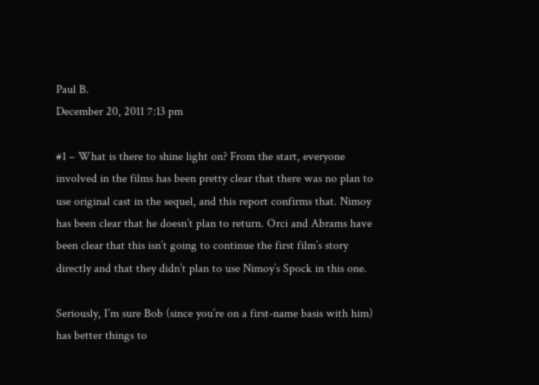Paul B.
December 20, 2011 7:13 pm

#1 – What is there to shine light on? From the start, everyone involved in the films has been pretty clear that there was no plan to use original cast in the sequel, and this report confirms that. Nimoy has been clear that he doesn’t plan to return. Orci and Abrams have been clear that this isn’t going to continue the first film’s story directly and that they didn’t plan to use Nimoy’s Spock in this one.

Seriously, I’m sure Bob (since you’re on a first-name basis with him) has better things to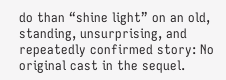do than “shine light” on an old, standing, unsurprising, and repeatedly confirmed story: No original cast in the sequel.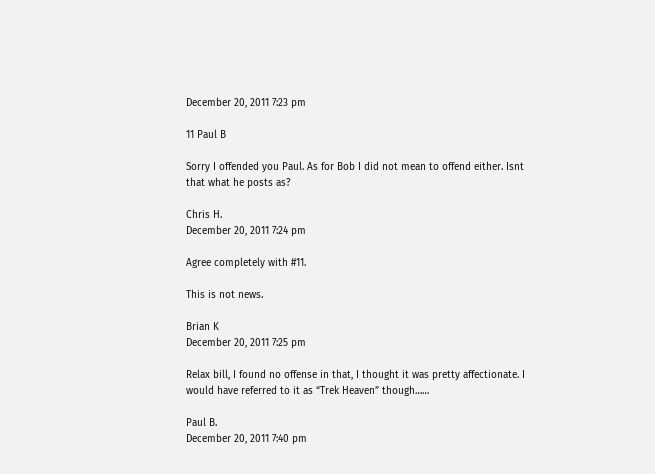December 20, 2011 7:23 pm

11 Paul B

Sorry I offended you Paul. As for Bob I did not mean to offend either. Isnt that what he posts as?

Chris H.
December 20, 2011 7:24 pm

Agree completely with #11.

This is not news.

Brian K
December 20, 2011 7:25 pm

Relax bill, I found no offense in that, I thought it was pretty affectionate. I would have referred to it as “Trek Heaven” though……

Paul B.
December 20, 2011 7:40 pm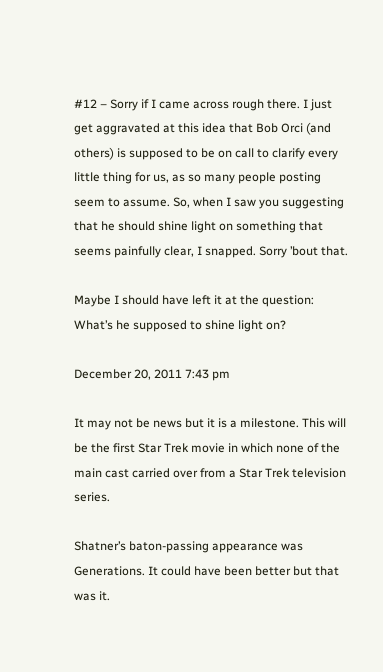#12 – Sorry if I came across rough there. I just get aggravated at this idea that Bob Orci (and others) is supposed to be on call to clarify every little thing for us, as so many people posting seem to assume. So, when I saw you suggesting that he should shine light on something that seems painfully clear, I snapped. Sorry ’bout that.

Maybe I should have left it at the question: What’s he supposed to shine light on?

December 20, 2011 7:43 pm

It may not be news but it is a milestone. This will be the first Star Trek movie in which none of the main cast carried over from a Star Trek television series.

Shatner’s baton-passing appearance was Generations. It could have been better but that was it.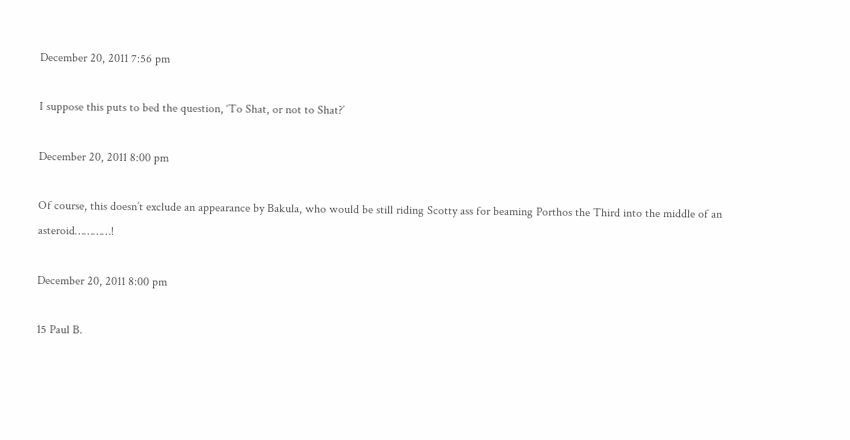December 20, 2011 7:56 pm

I suppose this puts to bed the question, ‘To Shat, or not to Shat?’

December 20, 2011 8:00 pm

Of course, this doesn’t exclude an appearance by Bakula, who would be still riding Scotty ass for beaming Porthos the Third into the middle of an asteroid…………!

December 20, 2011 8:00 pm

15 Paul B.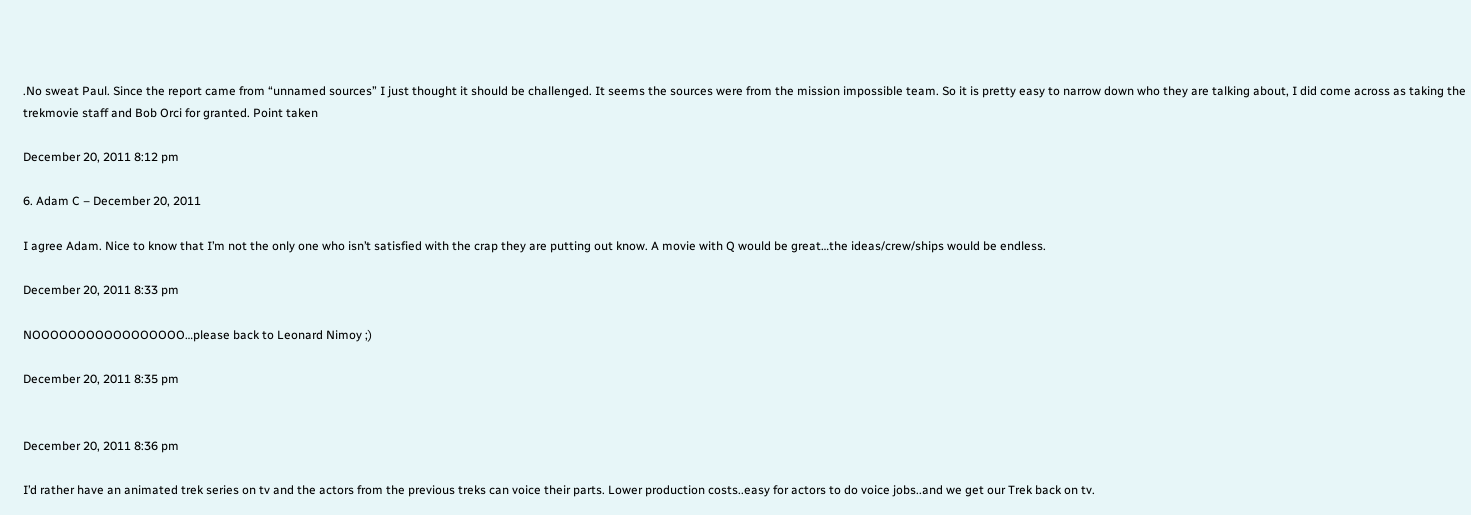.No sweat Paul. Since the report came from “unnamed sources” I just thought it should be challenged. It seems the sources were from the mission impossible team. So it is pretty easy to narrow down who they are talking about, I did come across as taking the trekmovie staff and Bob Orci for granted. Point taken

December 20, 2011 8:12 pm

6. Adam C – December 20, 2011

I agree Adam. Nice to know that I’m not the only one who isn’t satisfied with the crap they are putting out know. A movie with Q would be great…the ideas/crew/ships would be endless.

December 20, 2011 8:33 pm

NOOOOOOOOOOOOOOOOO…please back to Leonard Nimoy ;)

December 20, 2011 8:35 pm


December 20, 2011 8:36 pm

I’d rather have an animated trek series on tv and the actors from the previous treks can voice their parts. Lower production costs..easy for actors to do voice jobs..and we get our Trek back on tv.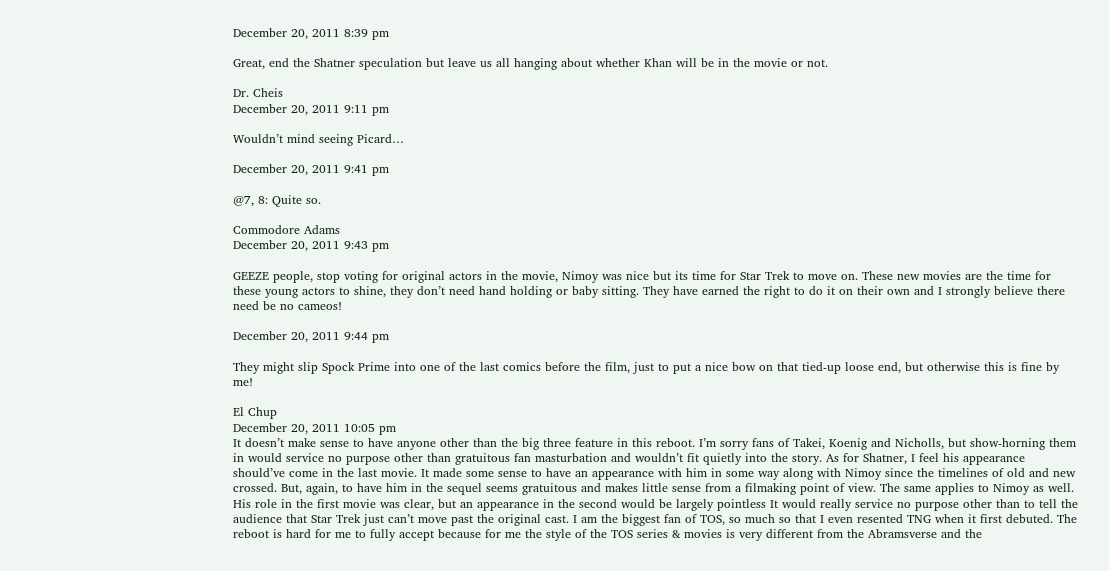December 20, 2011 8:39 pm

Great, end the Shatner speculation but leave us all hanging about whether Khan will be in the movie or not.

Dr. Cheis
December 20, 2011 9:11 pm

Wouldn’t mind seeing Picard…

December 20, 2011 9:41 pm

@7, 8: Quite so.

Commodore Adams
December 20, 2011 9:43 pm

GEEZE people, stop voting for original actors in the movie, Nimoy was nice but its time for Star Trek to move on. These new movies are the time for these young actors to shine, they don’t need hand holding or baby sitting. They have earned the right to do it on their own and I strongly believe there need be no cameos!

December 20, 2011 9:44 pm

They might slip Spock Prime into one of the last comics before the film, just to put a nice bow on that tied-up loose end, but otherwise this is fine by me!

El Chup
December 20, 2011 10:05 pm
It doesn’t make sense to have anyone other than the big three feature in this reboot. I’m sorry fans of Takei, Koenig and Nicholls, but show-horning them in would service no purpose other than gratuitous fan masturbation and wouldn’t fit quietly into the story. As for Shatner, I feel his appearance should’ve come in the last movie. It made some sense to have an appearance with him in some way along with Nimoy since the timelines of old and new crossed. But, again, to have him in the sequel seems gratuitous and makes little sense from a filmaking point of view. The same applies to Nimoy as well. His role in the first movie was clear, but an appearance in the second would be largely pointless It would really service no purpose other than to tell the audience that Star Trek just can’t move past the original cast. I am the biggest fan of TOS, so much so that I even resented TNG when it first debuted. The reboot is hard for me to fully accept because for me the style of the TOS series & movies is very different from the Abramsverse and the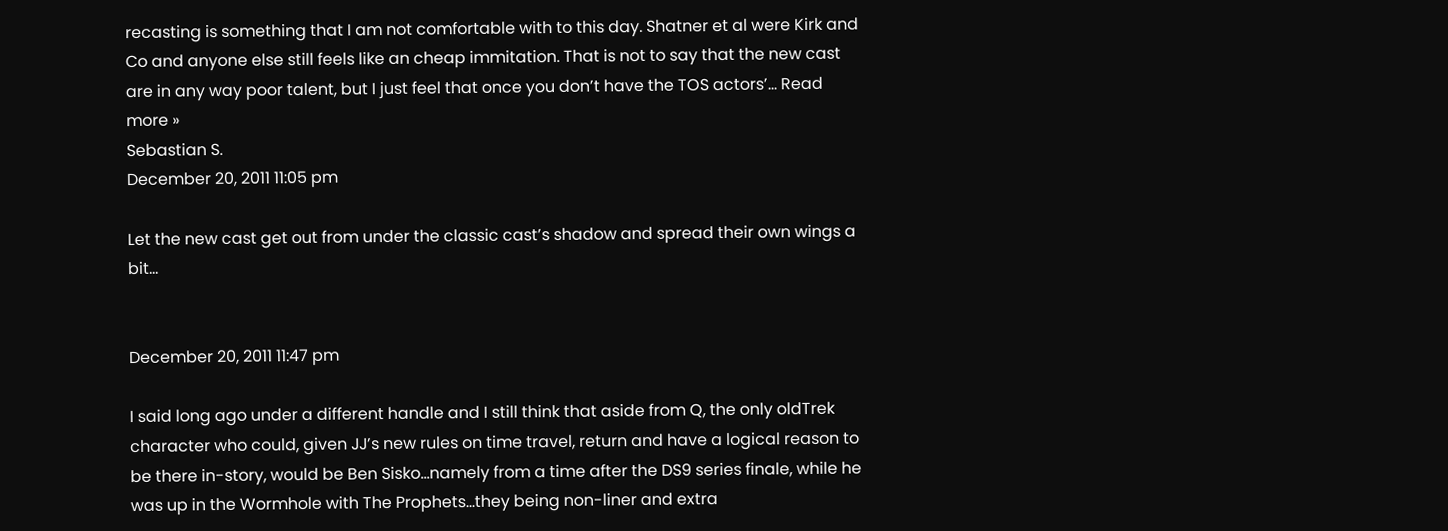recasting is something that I am not comfortable with to this day. Shatner et al were Kirk and Co and anyone else still feels like an cheap immitation. That is not to say that the new cast are in any way poor talent, but I just feel that once you don’t have the TOS actors’… Read more »
Sebastian S.
December 20, 2011 11:05 pm

Let the new cast get out from under the classic cast’s shadow and spread their own wings a bit…


December 20, 2011 11:47 pm

I said long ago under a different handle and I still think that aside from Q, the only oldTrek character who could, given JJ’s new rules on time travel, return and have a logical reason to be there in-story, would be Ben Sisko…namely from a time after the DS9 series finale, while he was up in the Wormhole with The Prophets…they being non-liner and extra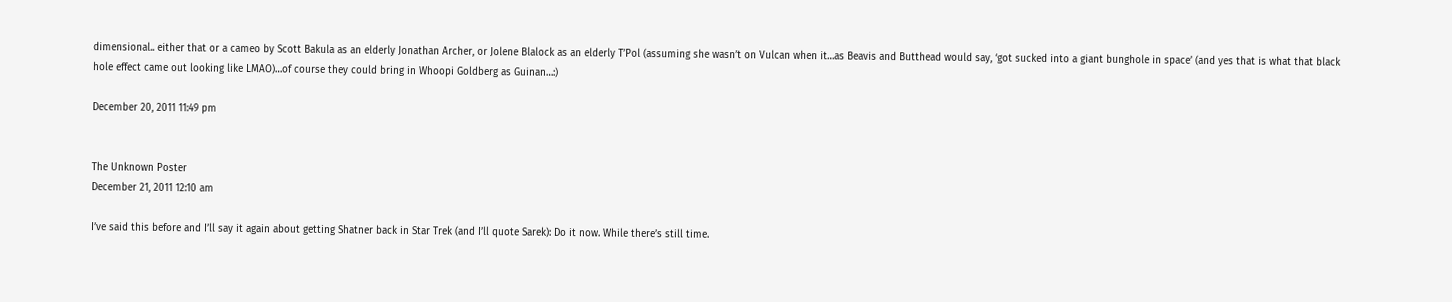dimensional.. either that or a cameo by Scott Bakula as an elderly Jonathan Archer, or Jolene Blalock as an elderly T’Pol (assuming she wasn’t on Vulcan when it…as Beavis and Butthead would say, ‘got sucked into a giant bunghole in space’ (and yes that is what that black hole effect came out looking like LMAO)…of course they could bring in Whoopi Goldberg as Guinan…:)

December 20, 2011 11:49 pm


The Unknown Poster
December 21, 2011 12:10 am

I’ve said this before and I’ll say it again about getting Shatner back in Star Trek (and I’ll quote Sarek): Do it now. While there’s still time.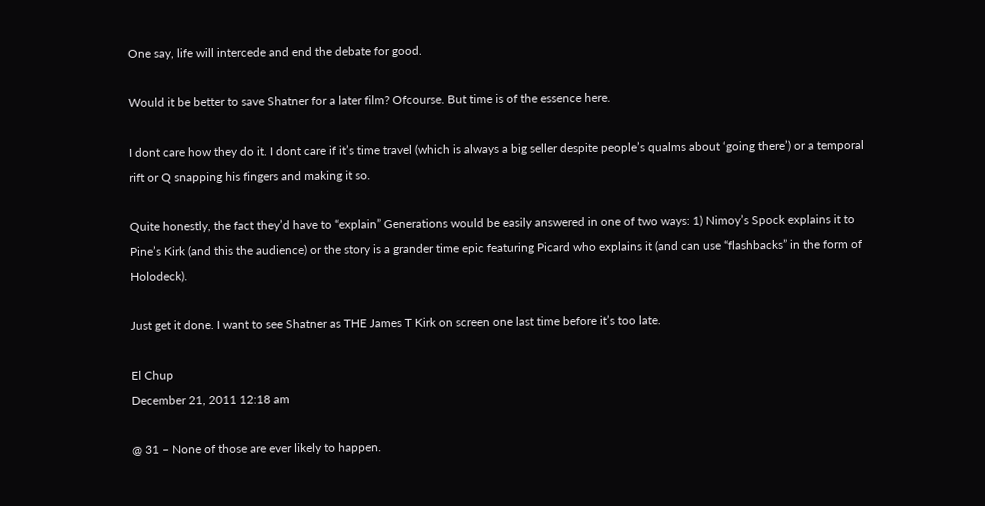One say, life will intercede and end the debate for good.

Would it be better to save Shatner for a later film? Ofcourse. But time is of the essence here.

I dont care how they do it. I dont care if it’s time travel (which is always a big seller despite people’s qualms about ‘going there’) or a temporal rift or Q snapping his fingers and making it so.

Quite honestly, the fact they’d have to “explain” Generations would be easily answered in one of two ways: 1) Nimoy’s Spock explains it to Pine’s Kirk (and this the audience) or the story is a grander time epic featuring Picard who explains it (and can use “flashbacks” in the form of Holodeck).

Just get it done. I want to see Shatner as THE James T Kirk on screen one last time before it’s too late.

El Chup
December 21, 2011 12:18 am

@ 31 – None of those are ever likely to happen.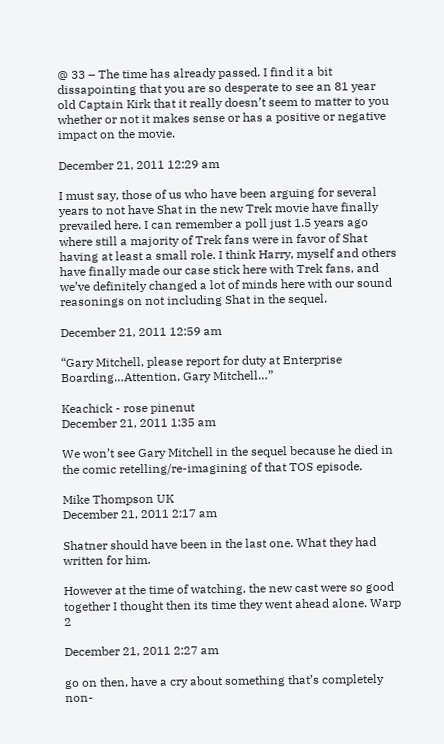@ 33 – The time has already passed. I find it a bit dissapointing that you are so desperate to see an 81 year old Captain Kirk that it really doesn’t seem to matter to you whether or not it makes sense or has a positive or negative impact on the movie.

December 21, 2011 12:29 am

I must say, those of us who have been arguing for several years to not have Shat in the new Trek movie have finally prevailed here. I can remember a poll just 1.5 years ago where still a majority of Trek fans were in favor of Shat having at least a small role. I think Harry, myself and others have finally made our case stick here with Trek fans, and we’ve definitely changed a lot of minds here with our sound reasonings on not including Shat in the sequel.

December 21, 2011 12:59 am

“Gary Mitchell, please report for duty at Enterprise Boarding…Attention, Gary Mitchell…”

Keachick - rose pinenut
December 21, 2011 1:35 am

We won’t see Gary Mitchell in the sequel because he died in the comic retelling/re-imagining of that TOS episode.

Mike Thompson UK
December 21, 2011 2:17 am

Shatner should have been in the last one. What they had written for him.

However at the time of watching, the new cast were so good together I thought then its time they went ahead alone. Warp 2

December 21, 2011 2:27 am

go on then, have a cry about something that’s completely non-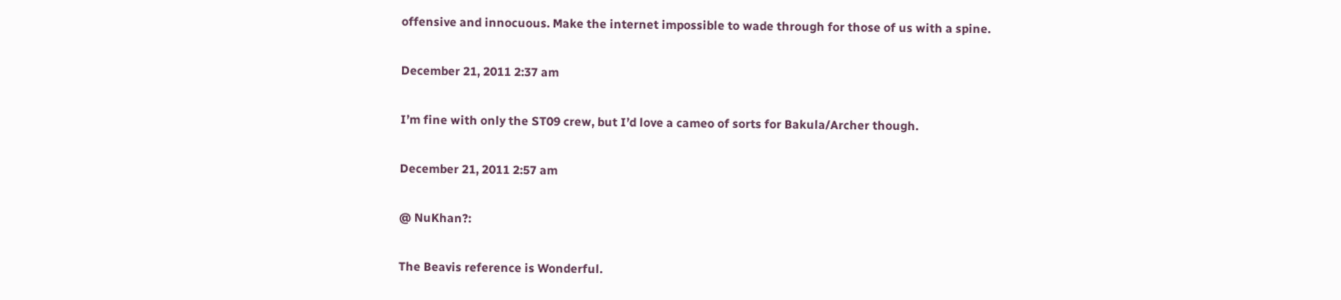offensive and innocuous. Make the internet impossible to wade through for those of us with a spine.

December 21, 2011 2:37 am

I’m fine with only the ST09 crew, but I’d love a cameo of sorts for Bakula/Archer though.

December 21, 2011 2:57 am

@ NuKhan?:

The Beavis reference is Wonderful.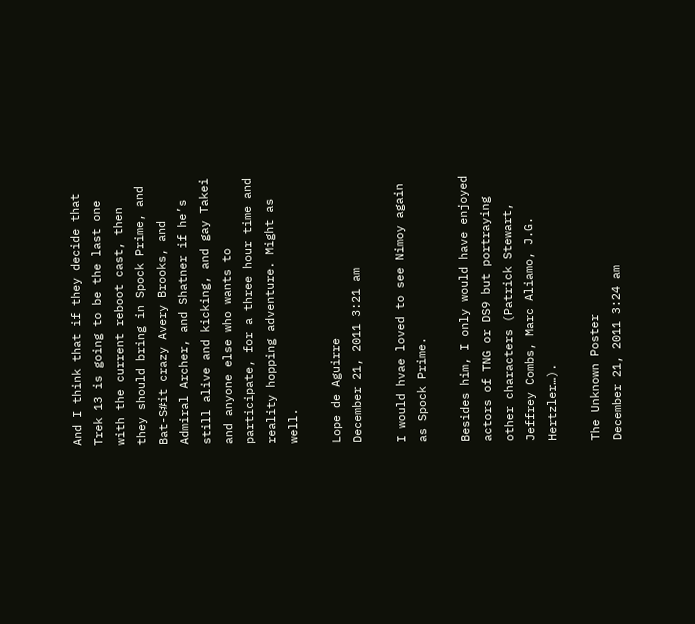And I think that if they decide that Trek 13 is going to be the last one with the current reboot cast, then they should bring in Spock Prime, and Bat-S#it crazy Avery Brooks, and Admiral Archer, and Shatner if he’s still alive and kicking, and gay Takei and anyone else who wants to participate, for a three hour time and reality hopping adventure. Might as well.

Lope de Aguirre
December 21, 2011 3:21 am

I would hvae loved to see Nimoy again as Spock Prime.

Besides him, I only would have enjoyed actors of TNG or DS9 but portraying other characters (Patrick Stewart, Jeffrey Combs, Marc Aliamo, J.G. Hertzler…).

The Unknown Poster
December 21, 2011 3:24 am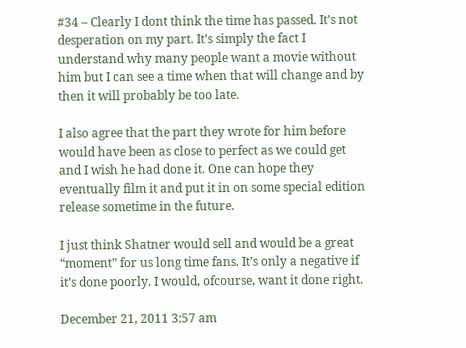#34 – Clearly I dont think the time has passed. It’s not desperation on my part. It’s simply the fact I understand why many people want a movie without him but I can see a time when that will change and by then it will probably be too late.

I also agree that the part they wrote for him before would have been as close to perfect as we could get and I wish he had done it. One can hope they eventually film it and put it in on some special edition release sometime in the future.

I just think Shatner would sell and would be a great “moment” for us long time fans. It’s only a negative if it’s done poorly. I would, ofcourse, want it done right.

December 21, 2011 3:57 am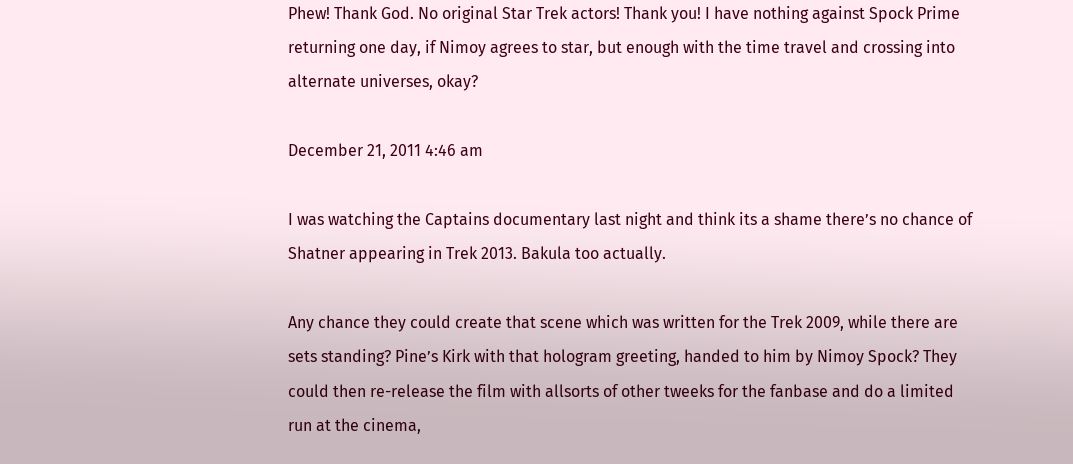Phew! Thank God. No original Star Trek actors! Thank you! I have nothing against Spock Prime returning one day, if Nimoy agrees to star, but enough with the time travel and crossing into alternate universes, okay?

December 21, 2011 4:46 am

I was watching the Captains documentary last night and think its a shame there’s no chance of Shatner appearing in Trek 2013. Bakula too actually.

Any chance they could create that scene which was written for the Trek 2009, while there are sets standing? Pine’s Kirk with that hologram greeting, handed to him by Nimoy Spock? They could then re-release the film with allsorts of other tweeks for the fanbase and do a limited run at the cinema,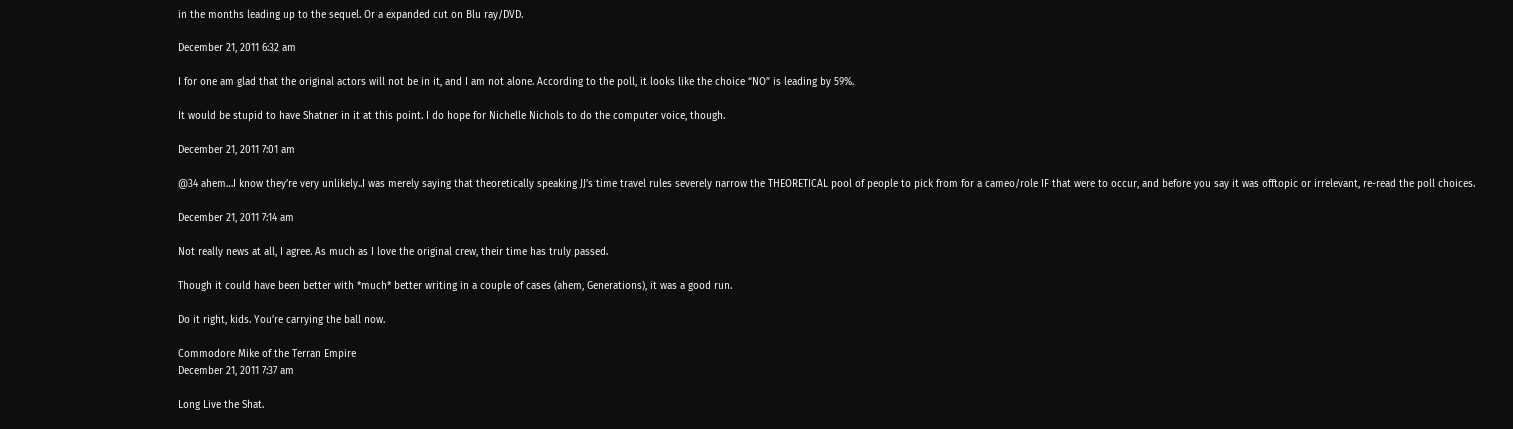in the months leading up to the sequel. Or a expanded cut on Blu ray/DVD.

December 21, 2011 6:32 am

I for one am glad that the original actors will not be in it, and I am not alone. According to the poll, it looks like the choice “NO” is leading by 59%.

It would be stupid to have Shatner in it at this point. I do hope for Nichelle Nichols to do the computer voice, though.

December 21, 2011 7:01 am

@34 ahem…I know they’re very unlikely..I was merely saying that theoretically speaking JJ’s time travel rules severely narrow the THEORETICAL pool of people to pick from for a cameo/role IF that were to occur, and before you say it was offtopic or irrelevant, re-read the poll choices.

December 21, 2011 7:14 am

Not really news at all, I agree. As much as I love the original crew, their time has truly passed.

Though it could have been better with *much* better writing in a couple of cases (ahem, Generations), it was a good run.

Do it right, kids. You’re carrying the ball now.

Commodore Mike of the Terran Empire
December 21, 2011 7:37 am

Long Live the Shat.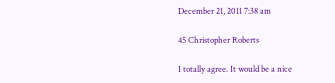December 21, 2011 7:38 am

45 Christopher Roberts

I totally agree. It would be a nice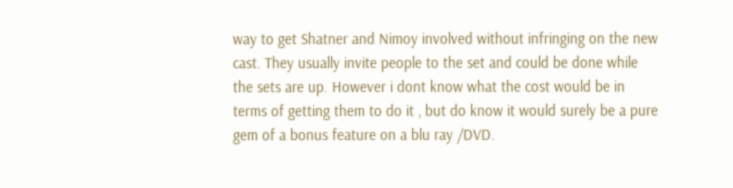way to get Shatner and Nimoy involved without infringing on the new cast. They usually invite people to the set and could be done while the sets are up. However i dont know what the cost would be in terms of getting them to do it , but do know it would surely be a pure gem of a bonus feature on a blu ray /DVD.